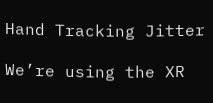Hand Tracking Jitter

We’re using the XR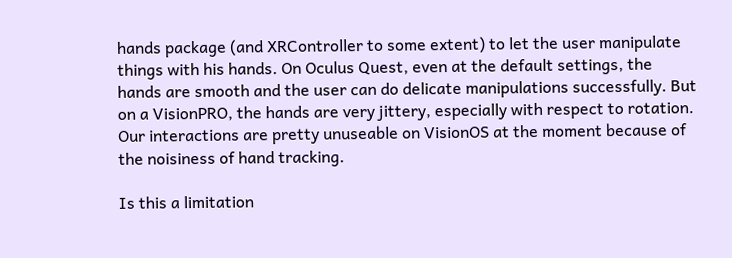hands package (and XRController to some extent) to let the user manipulate things with his hands. On Oculus Quest, even at the default settings, the hands are smooth and the user can do delicate manipulations successfully. But on a VisionPRO, the hands are very jittery, especially with respect to rotation. Our interactions are pretty unuseable on VisionOS at the moment because of the noisiness of hand tracking.

Is this a limitation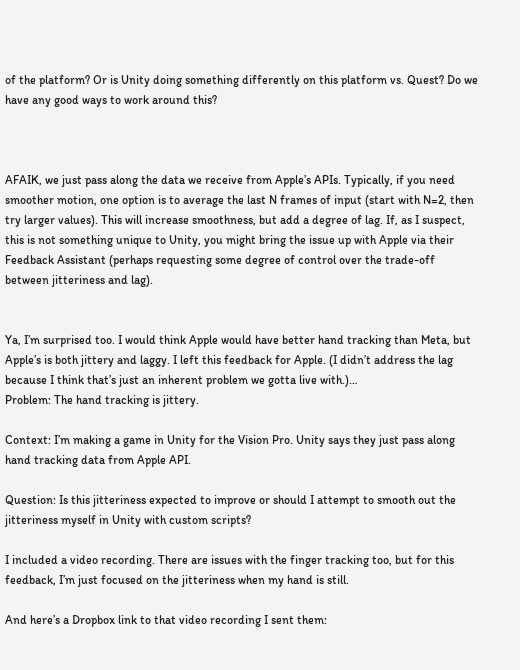of the platform? Or is Unity doing something differently on this platform vs. Quest? Do we have any good ways to work around this?



AFAIK, we just pass along the data we receive from Apple’s APIs. Typically, if you need smoother motion, one option is to average the last N frames of input (start with N=2, then try larger values). This will increase smoothness, but add a degree of lag. If, as I suspect, this is not something unique to Unity, you might bring the issue up with Apple via their Feedback Assistant (perhaps requesting some degree of control over the trade-off between jitteriness and lag).


Ya, I’m surprised too. I would think Apple would have better hand tracking than Meta, but Apple’s is both jittery and laggy. I left this feedback for Apple. (I didn’t address the lag because I think that’s just an inherent problem we gotta live with.)…
Problem: The hand tracking is jittery.

Context: I’m making a game in Unity for the Vision Pro. Unity says they just pass along hand tracking data from Apple API.

Question: Is this jitteriness expected to improve or should I attempt to smooth out the jitteriness myself in Unity with custom scripts?

I included a video recording. There are issues with the finger tracking too, but for this feedback, I’m just focused on the jitteriness when my hand is still.

And here’s a Dropbox link to that video recording I sent them: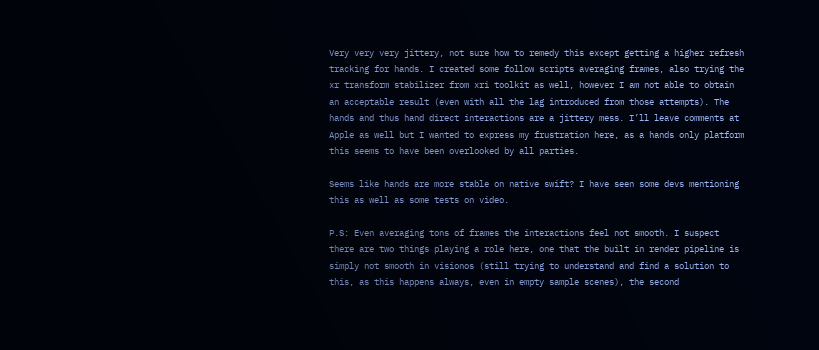Very very very jittery, not sure how to remedy this except getting a higher refresh tracking for hands. I created some follow scripts averaging frames, also trying the xr transform stabilizer from xri toolkit as well, however I am not able to obtain an acceptable result (even with all the lag introduced from those attempts). The hands and thus hand direct interactions are a jittery mess. I’ll leave comments at Apple as well but I wanted to express my frustration here, as a hands only platform this seems to have been overlooked by all parties.

Seems like hands are more stable on native swift? I have seen some devs mentioning this as well as some tests on video.

P.S: Even averaging tons of frames the interactions feel not smooth. I suspect there are two things playing a role here, one that the built in render pipeline is simply not smooth in visionos (still trying to understand and find a solution to this, as this happens always, even in empty sample scenes), the second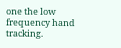one the low frequency hand tracking.